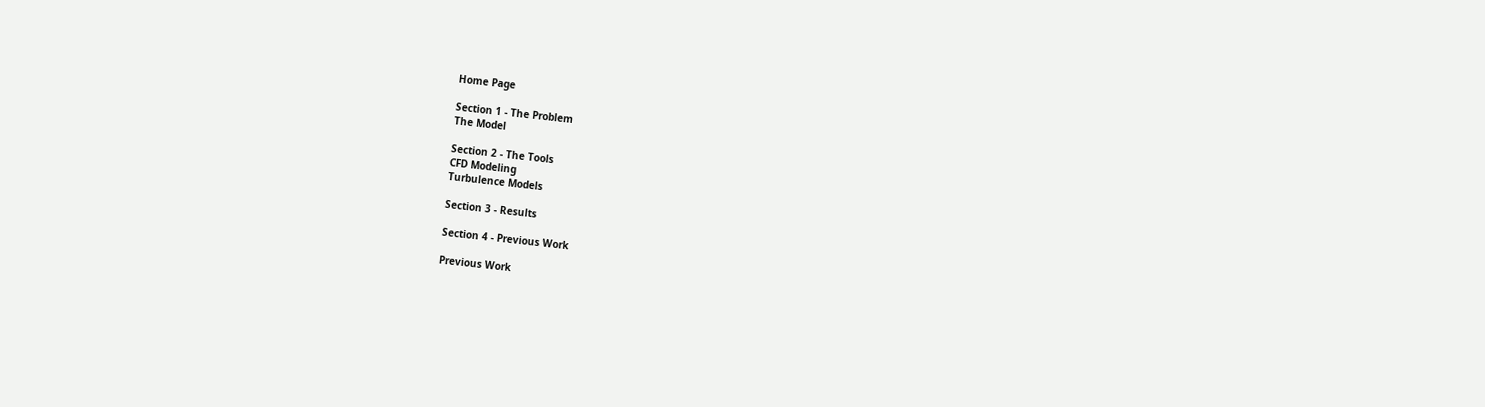Home Page

Section 1 - The Problem
The Model

Section 2 - The Tools
CFD Modeling
Turbulence Models

Section 3 - Results

Section 4 - Previous Work

Previous Work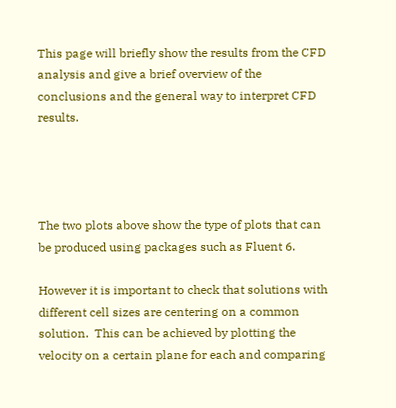This page will briefly show the results from the CFD analysis and give a brief overview of the conclusions and the general way to interpret CFD results.




The two plots above show the type of plots that can be produced using packages such as Fluent 6.

However it is important to check that solutions with different cell sizes are centering on a common solution.  This can be achieved by plotting the velocity on a certain plane for each and comparing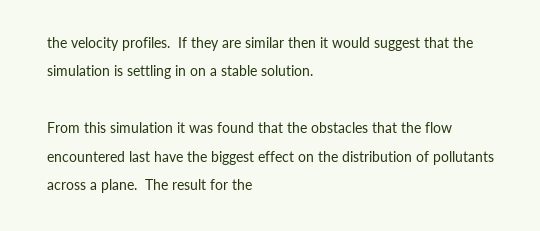the velocity profiles.  If they are similar then it would suggest that the simulation is settling in on a stable solution.

From this simulation it was found that the obstacles that the flow encountered last have the biggest effect on the distribution of pollutants across a plane.  The result for the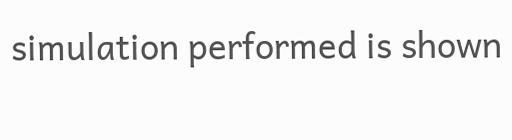simulation performed is shown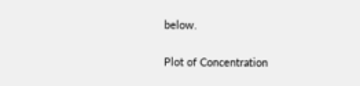below.

Plot of Concentration